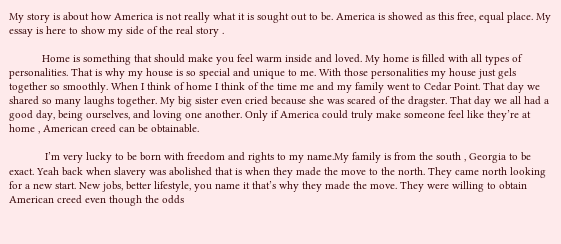My story is about how America is not really what it is sought out to be. America is showed as this free, equal place. My essay is here to show my side of the real story .

           Home is something that should make you feel warm inside and loved. My home is filled with all types of personalities. That is why my house is so special and unique to me. With those personalities my house just gels together so smoothly. When I think of home I think of the time me and my family went to Cedar Point. That day we shared so many laughs together. My big sister even cried because she was scared of the dragster. That day we all had a good day, being ourselves, and loving one another. Only if America could truly make someone feel like they’re at home , American creed can be obtainable.

            I’m very lucky to be born with freedom and rights to my name.My family is from the south , Georgia to be exact. Yeah back when slavery was abolished that is when they made the move to the north. They came north looking for a new start. New jobs, better lifestyle, you name it that’s why they made the move. They were willing to obtain American creed even though the odds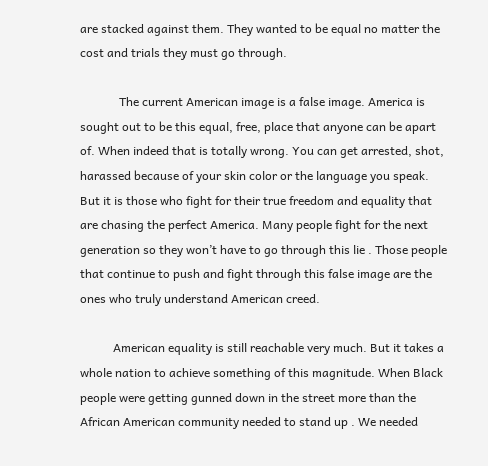are stacked against them. They wanted to be equal no matter the cost and trials they must go through.

             The current American image is a false image. America is sought out to be this equal, free, place that anyone can be apart of. When indeed that is totally wrong. You can get arrested, shot, harassed because of your skin color or the language you speak. But it is those who fight for their true freedom and equality that are chasing the perfect America. Many people fight for the next generation so they won’t have to go through this lie . Those people that continue to push and fight through this false image are the ones who truly understand American creed.

           American equality is still reachable very much. But it takes a whole nation to achieve something of this magnitude. When Black people were getting gunned down in the street more than the African American community needed to stand up . We needed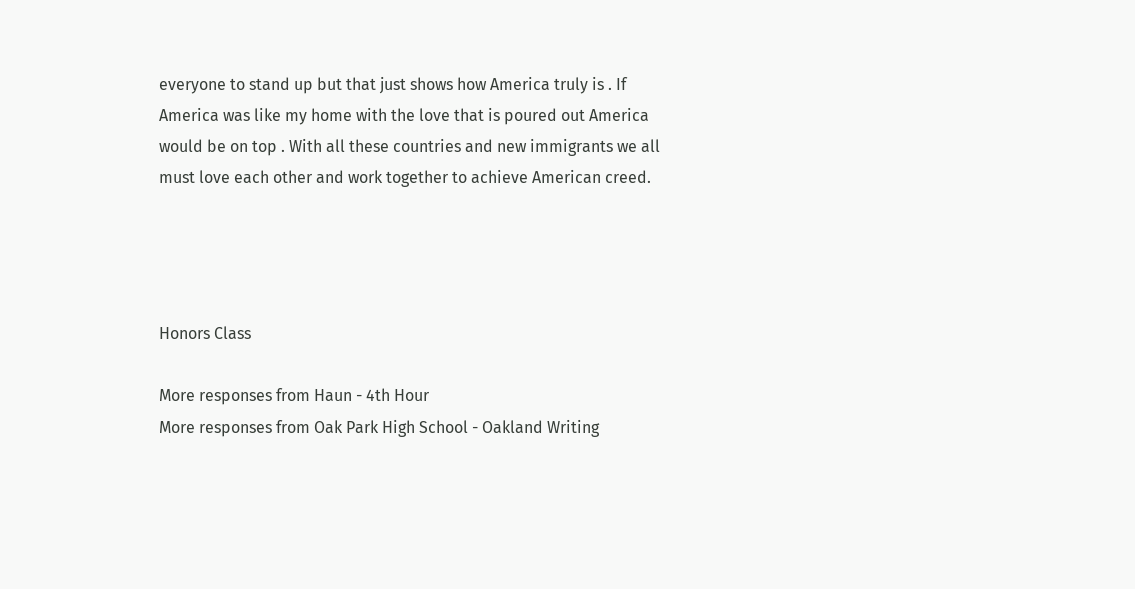everyone to stand up but that just shows how America truly is . If America was like my home with the love that is poured out America would be on top . With all these countries and new immigrants we all must love each other and work together to achieve American creed.




Honors Class

More responses from Haun - 4th Hour
More responses from Oak Park High School - Oakland Writing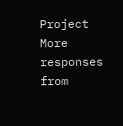Project
More responses from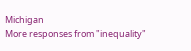Michigan
More responses from "inequality"